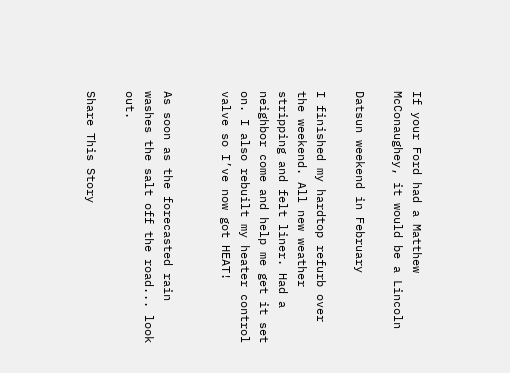If your Ford had a Matthew McConaughey, it would be a Lincoln

Datsun weekend in February

I finished my hardtop refurb over the weekend. All new weather stripping and felt liner. Had a neighbor come and help me get it set on. I also rebuilt my heater control valve so I’ve now got HEAT!


As soon as the forecasted rain washes the salt off the road... look out.

Share This Story